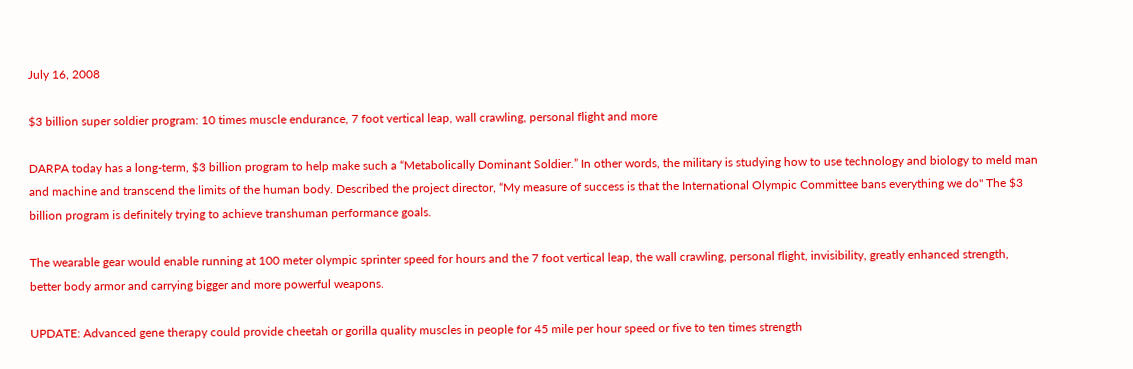July 16, 2008

$3 billion super soldier program: 10 times muscle endurance, 7 foot vertical leap, wall crawling, personal flight and more

DARPA today has a long-term, $3 billion program to help make such a “Metabolically Dominant Soldier.” In other words, the military is studying how to use technology and biology to meld man and machine and transcend the limits of the human body. Described the project director, “My measure of success is that the International Olympic Committee bans everything we do" The $3 billion program is definitely trying to achieve transhuman performance goals.

The wearable gear would enable running at 100 meter olympic sprinter speed for hours and the 7 foot vertical leap, the wall crawling, personal flight, invisibility, greatly enhanced strength, better body armor and carrying bigger and more powerful weapons.

UPDATE: Advanced gene therapy could provide cheetah or gorilla quality muscles in people for 45 mile per hour speed or five to ten times strength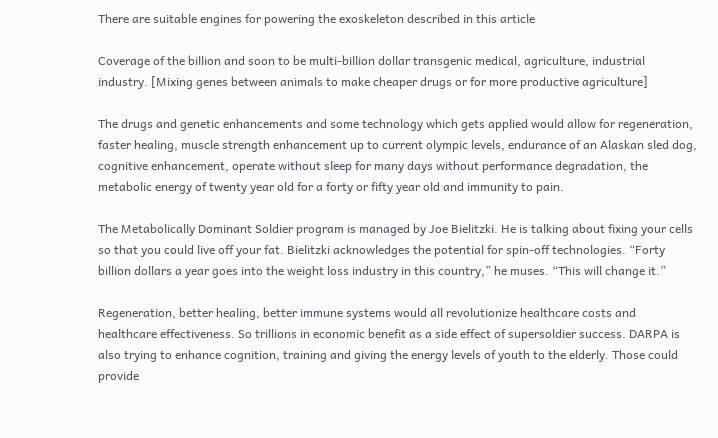There are suitable engines for powering the exoskeleton described in this article

Coverage of the billion and soon to be multi-billion dollar transgenic medical, agriculture, industrial industry. [Mixing genes between animals to make cheaper drugs or for more productive agriculture]

The drugs and genetic enhancements and some technology which gets applied would allow for regeneration, faster healing, muscle strength enhancement up to current olympic levels, endurance of an Alaskan sled dog, cognitive enhancement, operate without sleep for many days without performance degradation, the metabolic energy of twenty year old for a forty or fifty year old and immunity to pain.

The Metabolically Dominant Soldier program is managed by Joe Bielitzki. He is talking about fixing your cells so that you could live off your fat. Bielitzki acknowledges the potential for spin-off technologies. “Forty billion dollars a year goes into the weight loss industry in this country,” he muses. “This will change it.”

Regeneration, better healing, better immune systems would all revolutionize healthcare costs and healthcare effectiveness. So trillions in economic benefit as a side effect of supersoldier success. DARPA is also trying to enhance cognition, training and giving the energy levels of youth to the elderly. Those could provide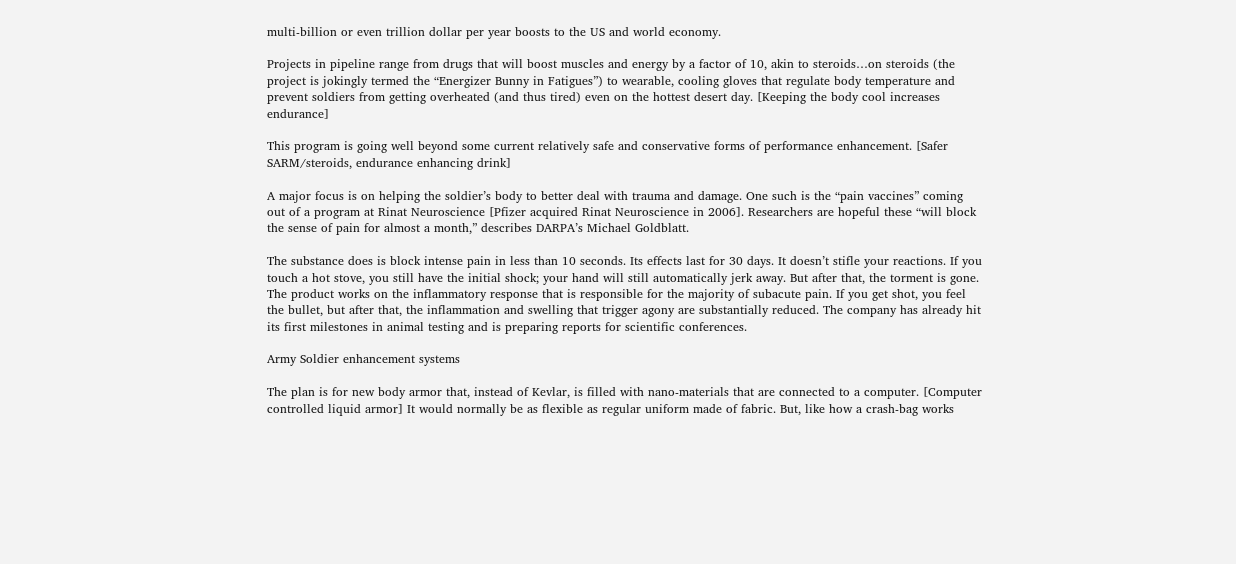multi-billion or even trillion dollar per year boosts to the US and world economy.

Projects in pipeline range from drugs that will boost muscles and energy by a factor of 10, akin to steroids…on steroids (the project is jokingly termed the “Energizer Bunny in Fatigues”) to wearable, cooling gloves that regulate body temperature and prevent soldiers from getting overheated (and thus tired) even on the hottest desert day. [Keeping the body cool increases endurance]

This program is going well beyond some current relatively safe and conservative forms of performance enhancement. [Safer SARM/steroids, endurance enhancing drink]

A major focus is on helping the soldier’s body to better deal with trauma and damage. One such is the “pain vaccines” coming out of a program at Rinat Neuroscience [Pfizer acquired Rinat Neuroscience in 2006]. Researchers are hopeful these “will block the sense of pain for almost a month,” describes DARPA’s Michael Goldblatt.

The substance does is block intense pain in less than 10 seconds. Its effects last for 30 days. It doesn’t stifle your reactions. If you touch a hot stove, you still have the initial shock; your hand will still automatically jerk away. But after that, the torment is gone. The product works on the inflammatory response that is responsible for the majority of subacute pain. If you get shot, you feel the bullet, but after that, the inflammation and swelling that trigger agony are substantially reduced. The company has already hit its first milestones in animal testing and is preparing reports for scientific conferences.

Army Soldier enhancement systems

The plan is for new body armor that, instead of Kevlar, is filled with nano-materials that are connected to a computer. [Computer controlled liquid armor] It would normally be as flexible as regular uniform made of fabric. But, like how a crash-bag works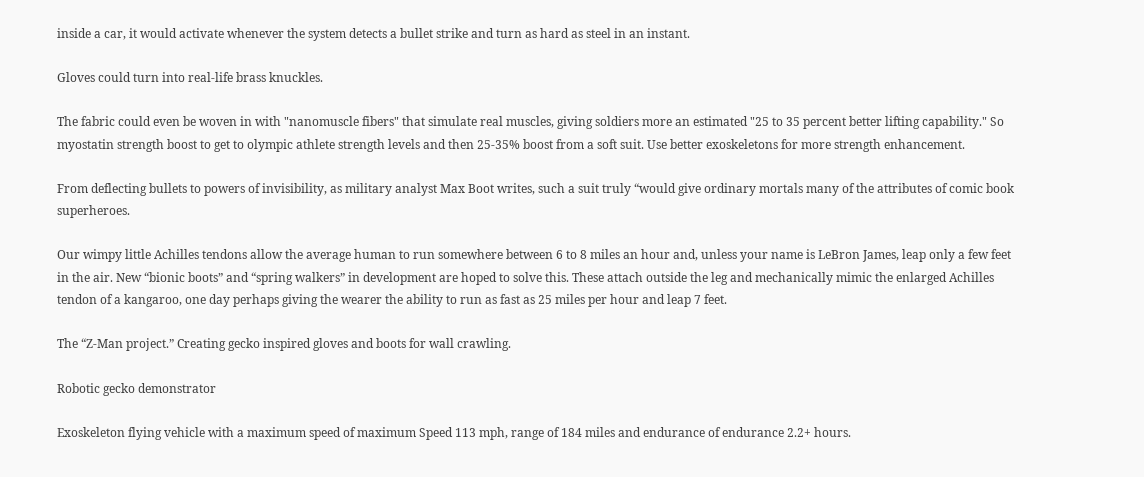inside a car, it would activate whenever the system detects a bullet strike and turn as hard as steel in an instant.

Gloves could turn into real-life brass knuckles.

The fabric could even be woven in with "nanomuscle fibers" that simulate real muscles, giving soldiers more an estimated "25 to 35 percent better lifting capability." So myostatin strength boost to get to olympic athlete strength levels and then 25-35% boost from a soft suit. Use better exoskeletons for more strength enhancement.

From deflecting bullets to powers of invisibility, as military analyst Max Boot writes, such a suit truly “would give ordinary mortals many of the attributes of comic book superheroes.

Our wimpy little Achilles tendons allow the average human to run somewhere between 6 to 8 miles an hour and, unless your name is LeBron James, leap only a few feet in the air. New “bionic boots” and “spring walkers” in development are hoped to solve this. These attach outside the leg and mechanically mimic the enlarged Achilles tendon of a kangaroo, one day perhaps giving the wearer the ability to run as fast as 25 miles per hour and leap 7 feet.

The “Z-Man project.” Creating gecko inspired gloves and boots for wall crawling.

Robotic gecko demonstrator

Exoskeleton flying vehicle with a maximum speed of maximum Speed 113 mph, range of 184 miles and endurance of endurance 2.2+ hours.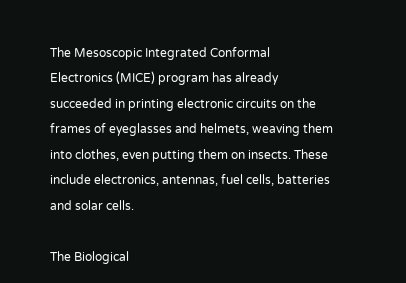The Mesoscopic Integrated Conformal Electronics (MICE) program has already succeeded in printing electronic circuits on the frames of eyeglasses and helmets, weaving them into clothes, even putting them on insects. These include electronics, antennas, fuel cells, batteries and solar cells.

The Biological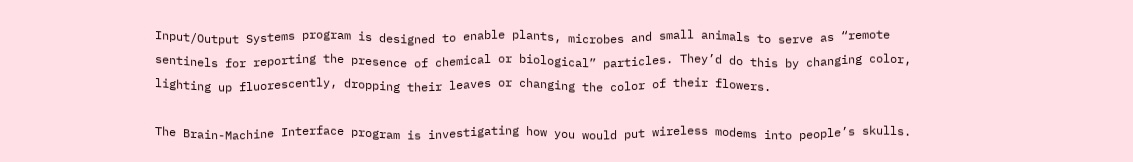Input/Output Systems program is designed to enable plants, microbes and small animals to serve as “remote sentinels for reporting the presence of chemical or biological” particles. They’d do this by changing color, lighting up fluorescently, dropping their leaves or changing the color of their flowers.

The Brain-Machine Interface program is investigating how you would put wireless modems into people’s skulls.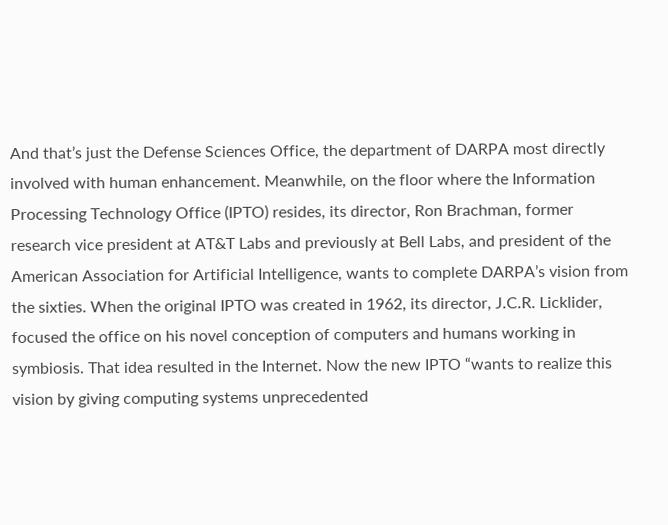And that’s just the Defense Sciences Office, the department of DARPA most directly involved with human enhancement. Meanwhile, on the floor where the Information Processing Technology Office (IPTO) resides, its director, Ron Brachman, former research vice president at AT&T Labs and previously at Bell Labs, and president of the American Association for Artificial Intelligence, wants to complete DARPA’s vision from the sixties. When the original IPTO was created in 1962, its director, J.C.R. Licklider, focused the office on his novel conception of computers and humans working in symbiosis. That idea resulted in the Internet. Now the new IPTO “wants to realize this vision by giving computing systems unprecedented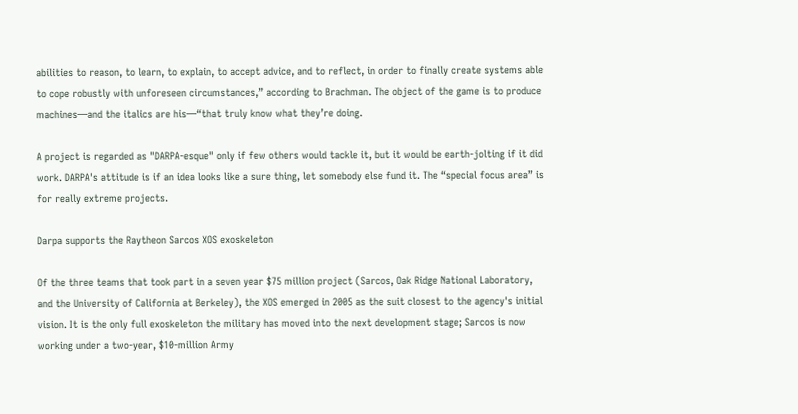abilities to reason, to learn, to explain, to accept advice, and to reflect, in order to finally create systems able to cope robustly with unforeseen circumstances,” according to Brachman. The object of the game is to produce machines—and the italics are his—“that truly know what they’re doing.

A project is regarded as "DARPA-esque" only if few others would tackle it, but it would be earth-jolting if it did work. DARPA's attitude is if an idea looks like a sure thing, let somebody else fund it. The “special focus area” is for really extreme projects.

Darpa supports the Raytheon Sarcos XOS exoskeleton

Of the three teams that took part in a seven year $75 million project (Sarcos, Oak Ridge National Laboratory, and the University of California at Berkeley), the XOS emerged in 2005 as the suit closest to the agency's initial vision. It is the only full exoskeleton the military has moved into the next development stage; Sarcos is now working under a two-year, $10-million Army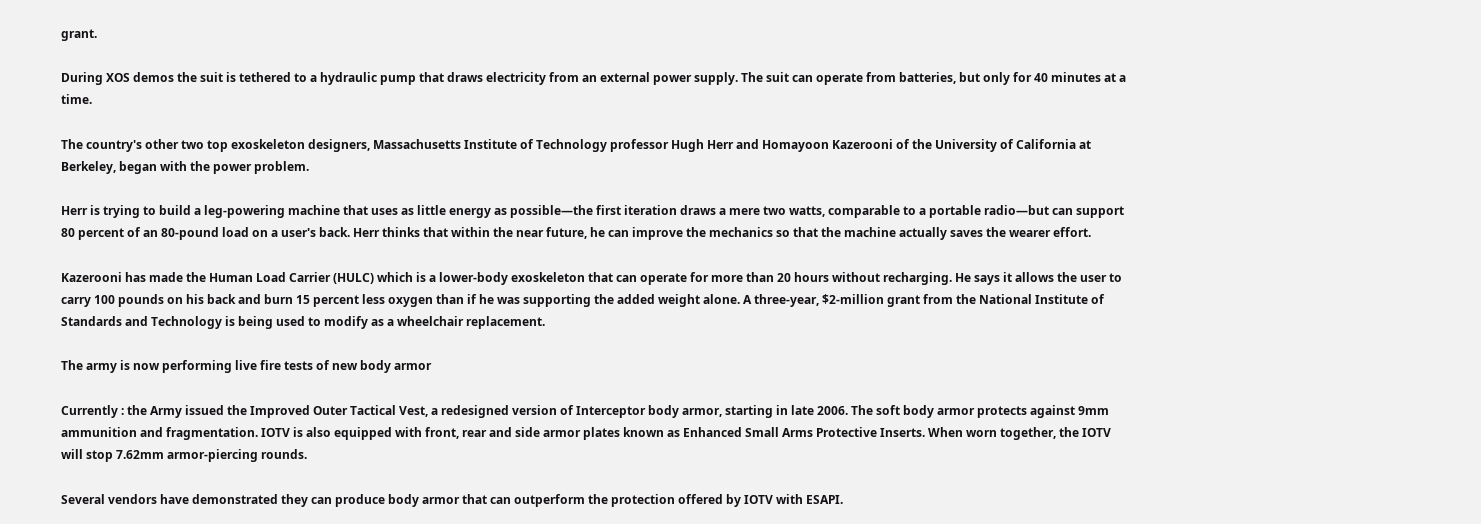grant.

During XOS demos the suit is tethered to a hydraulic pump that draws electricity from an external power supply. The suit can operate from batteries, but only for 40 minutes at a time.

The country's other two top exoskeleton designers, Massachusetts Institute of Technology professor Hugh Herr and Homayoon Kazerooni of the University of California at Berkeley, began with the power problem.

Herr is trying to build a leg-powering machine that uses as little energy as possible—the first iteration draws a mere two watts, comparable to a portable radio—but can support 80 percent of an 80-pound load on a user's back. Herr thinks that within the near future, he can improve the mechanics so that the machine actually saves the wearer effort.

Kazerooni has made the Human Load Carrier (HULC) which is a lower-body exoskeleton that can operate for more than 20 hours without recharging. He says it allows the user to carry 100 pounds on his back and burn 15 percent less oxygen than if he was supporting the added weight alone. A three-year, $2-million grant from the National Institute of Standards and Technology is being used to modify as a wheelchair replacement.

The army is now performing live fire tests of new body armor

Currently : the Army issued the Improved Outer Tactical Vest, a redesigned version of Interceptor body armor, starting in late 2006. The soft body armor protects against 9mm ammunition and fragmentation. IOTV is also equipped with front, rear and side armor plates known as Enhanced Small Arms Protective Inserts. When worn together, the IOTV will stop 7.62mm armor-piercing rounds.

Several vendors have demonstrated they can produce body armor that can outperform the protection offered by IOTV with ESAPI.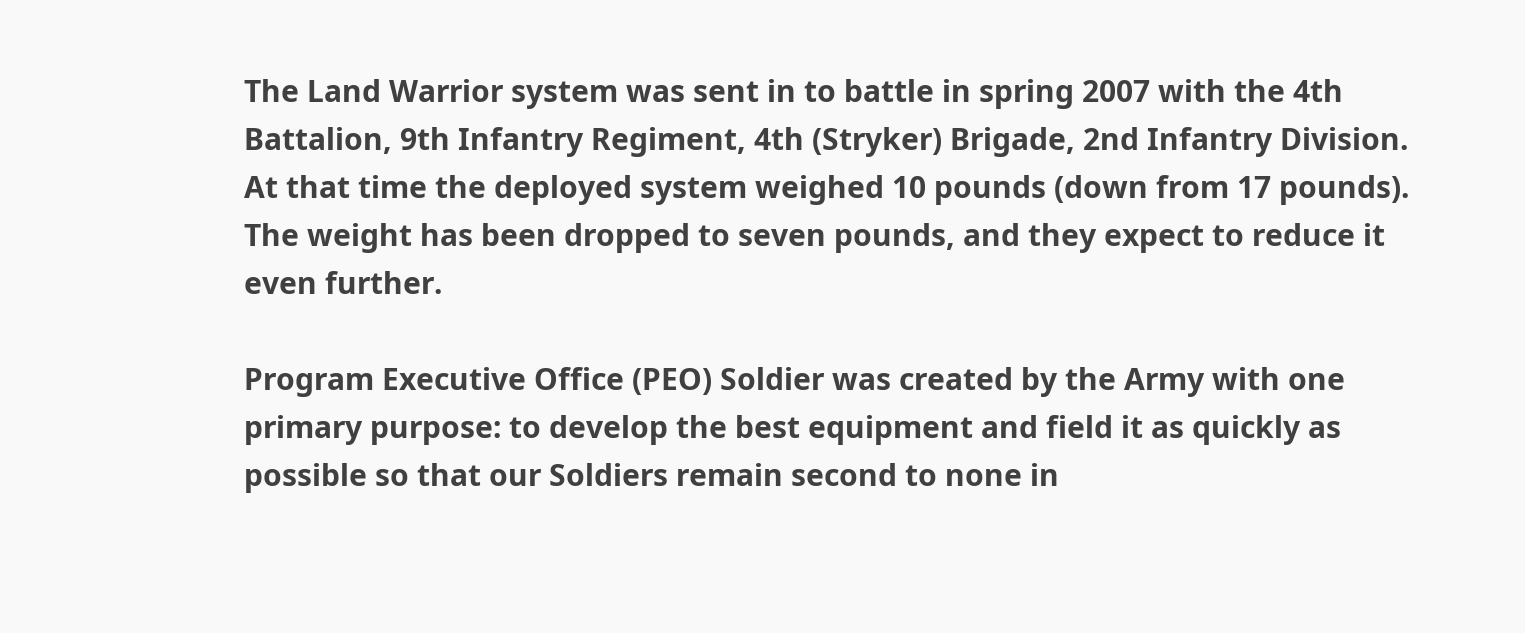The Land Warrior system was sent in to battle in spring 2007 with the 4th Battalion, 9th Infantry Regiment, 4th (Stryker) Brigade, 2nd Infantry Division. At that time the deployed system weighed 10 pounds (down from 17 pounds). The weight has been dropped to seven pounds, and they expect to reduce it even further.

Program Executive Office (PEO) Soldier was created by the Army with one primary purpose: to develop the best equipment and field it as quickly as possible so that our Soldiers remain second to none in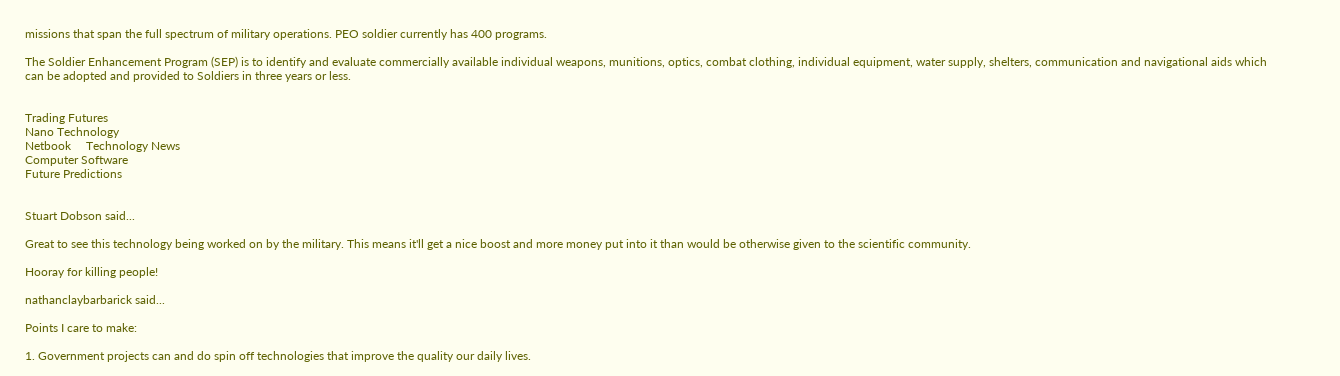missions that span the full spectrum of military operations. PEO soldier currently has 400 programs.

The Soldier Enhancement Program (SEP) is to identify and evaluate commercially available individual weapons, munitions, optics, combat clothing, individual equipment, water supply, shelters, communication and navigational aids which can be adopted and provided to Soldiers in three years or less.


Trading Futures
Nano Technology
Netbook     Technology News
Computer Software
Future Predictions


Stuart Dobson said...

Great to see this technology being worked on by the military. This means it'll get a nice boost and more money put into it than would be otherwise given to the scientific community.

Hooray for killing people!

nathanclaybarbarick said...

Points I care to make:

1. Government projects can and do spin off technologies that improve the quality our daily lives.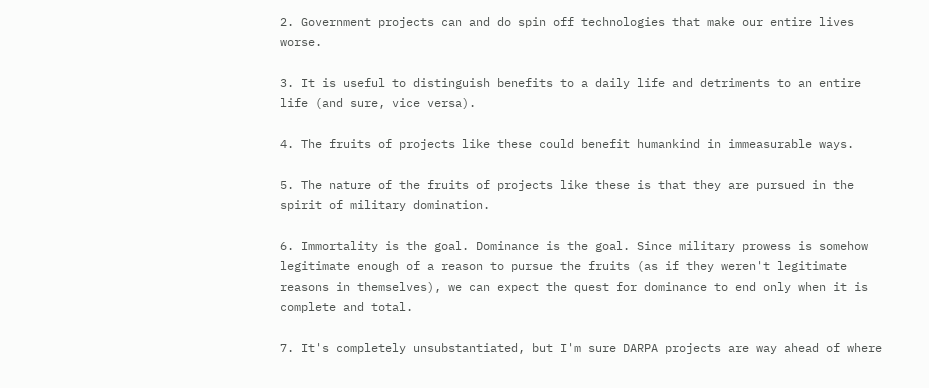2. Government projects can and do spin off technologies that make our entire lives worse.

3. It is useful to distinguish benefits to a daily life and detriments to an entire life (and sure, vice versa).

4. The fruits of projects like these could benefit humankind in immeasurable ways.

5. The nature of the fruits of projects like these is that they are pursued in the spirit of military domination.

6. Immortality is the goal. Dominance is the goal. Since military prowess is somehow legitimate enough of a reason to pursue the fruits (as if they weren't legitimate reasons in themselves), we can expect the quest for dominance to end only when it is complete and total.

7. It's completely unsubstantiated, but I'm sure DARPA projects are way ahead of where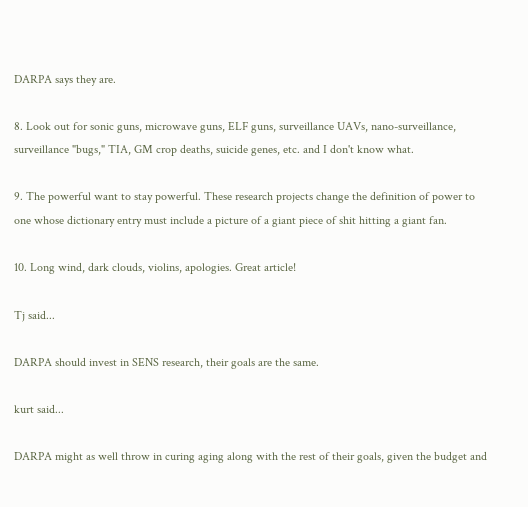DARPA says they are.

8. Look out for sonic guns, microwave guns, ELF guns, surveillance UAVs, nano-surveillance, surveillance "bugs," TIA, GM crop deaths, suicide genes, etc. and I don't know what.

9. The powerful want to stay powerful. These research projects change the definition of power to one whose dictionary entry must include a picture of a giant piece of shit hitting a giant fan.

10. Long wind, dark clouds, violins, apologies. Great article!

Tj said...

DARPA should invest in SENS research, their goals are the same.

kurt said...

DARPA might as well throw in curing aging along with the rest of their goals, given the budget and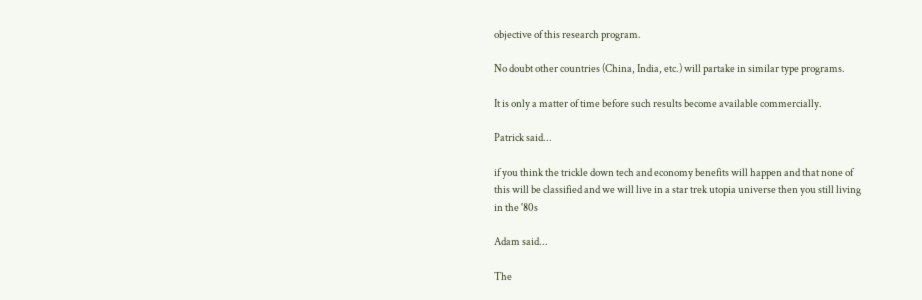objective of this research program.

No doubt other countries (China, India, etc.) will partake in similar type programs.

It is only a matter of time before such results become available commercially.

Patrick said...

if you think the trickle down tech and economy benefits will happen and that none of this will be classified and we will live in a star trek utopia universe then you still living in the '80s

Adam said...

The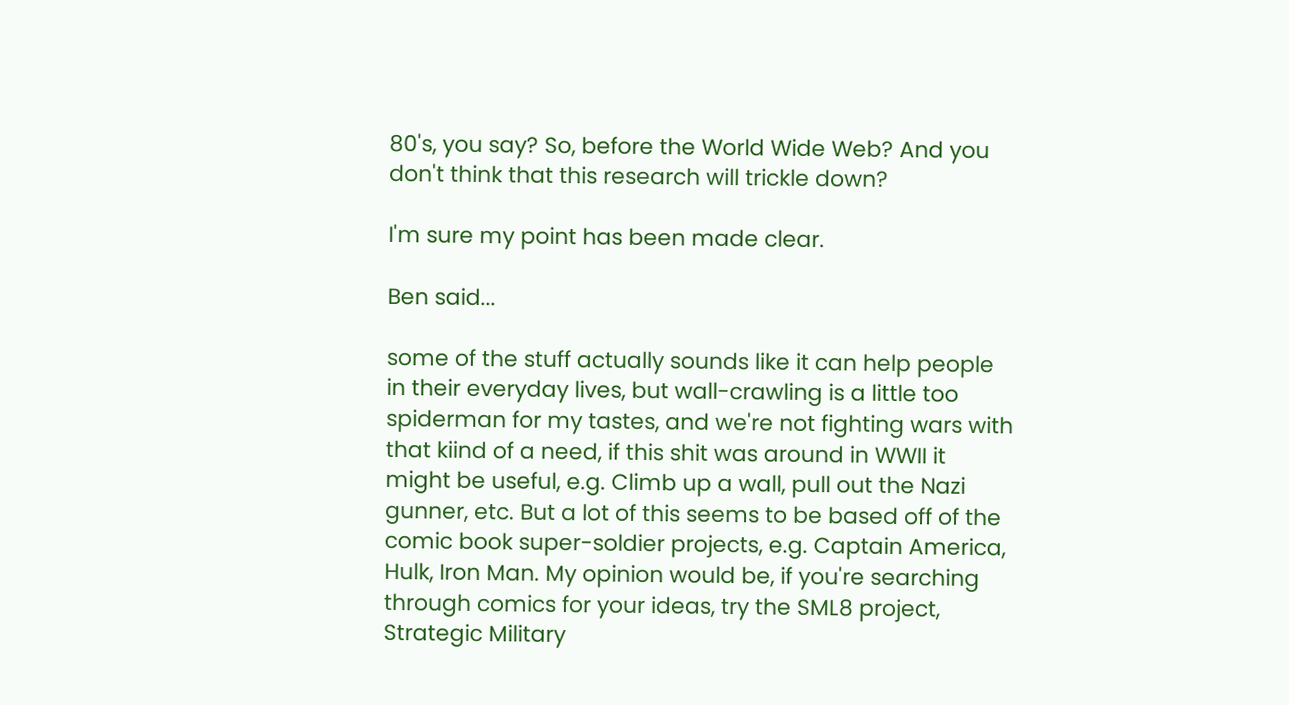80's, you say? So, before the World Wide Web? And you don't think that this research will trickle down?

I'm sure my point has been made clear.

Ben said...

some of the stuff actually sounds like it can help people in their everyday lives, but wall-crawling is a little too spiderman for my tastes, and we're not fighting wars with that kiind of a need, if this shit was around in WWII it might be useful, e.g. Climb up a wall, pull out the Nazi gunner, etc. But a lot of this seems to be based off of the comic book super-soldier projects, e.g. Captain America, Hulk, Iron Man. My opinion would be, if you're searching through comics for your ideas, try the SML8 project, Strategic Military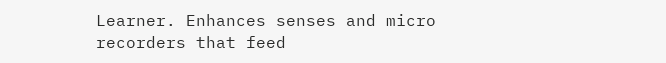Learner. Enhances senses and micro recorders that feed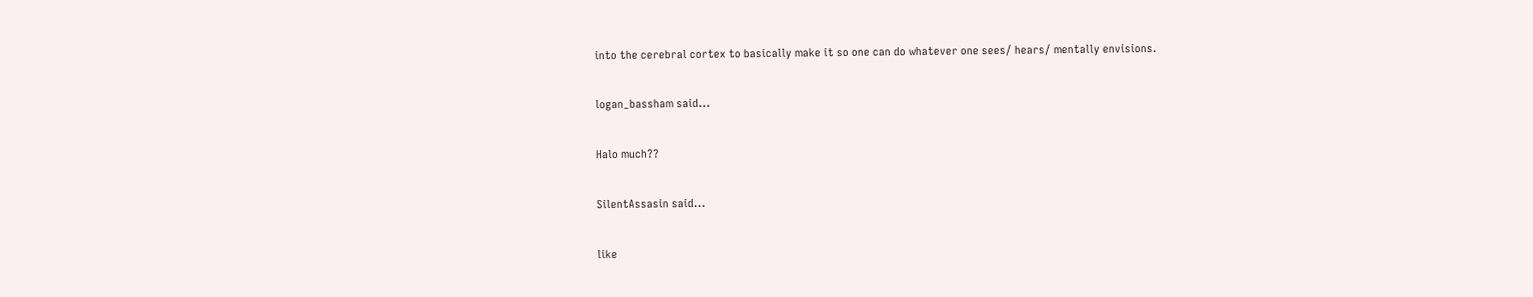into the cerebral cortex to basically make it so one can do whatever one sees/ hears/ mentally envisions.

logan_bassham said...

Halo much??

SilentAssasin said...

like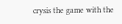crysis the game with the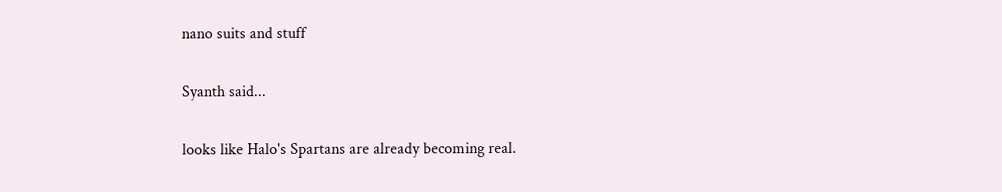nano suits and stuff

Syanth said...

looks like Halo's Spartans are already becoming real.